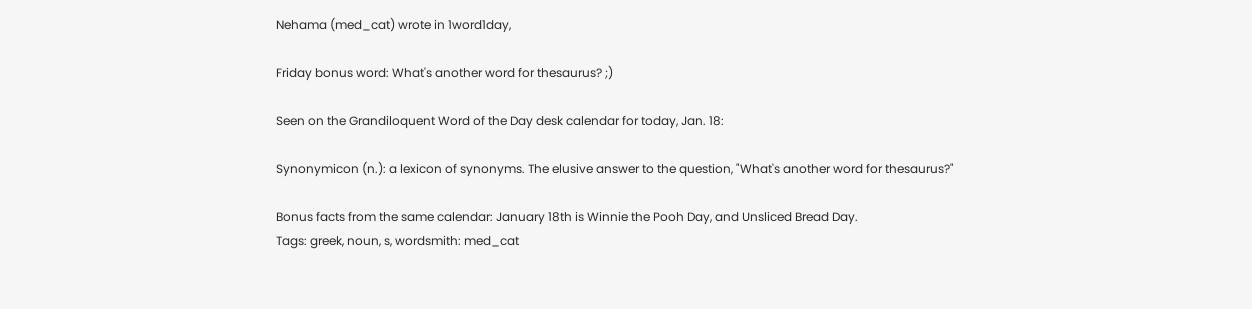Nehama (med_cat) wrote in 1word1day,

Friday bonus word: What's another word for thesaurus? ;)

Seen on the Grandiloquent Word of the Day desk calendar for today, Jan. 18:

Synonymicon (n.): a lexicon of synonyms. The elusive answer to the question, "What's another word for thesaurus?"

Bonus facts from the same calendar: January 18th is Winnie the Pooh Day, and Unsliced Bread Day.
Tags: greek, noun, s, wordsmith: med_cat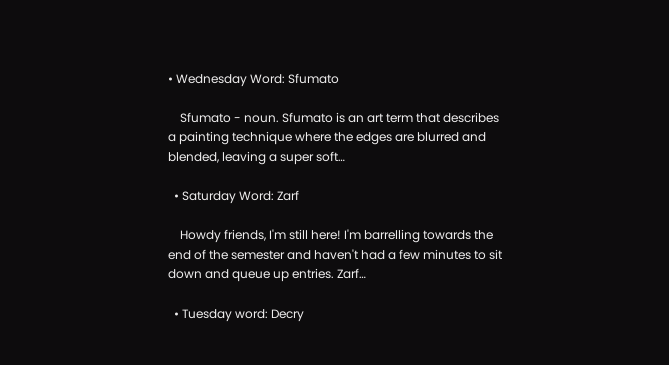• Wednesday Word: Sfumato

    Sfumato - noun. Sfumato is an art term that describes a painting technique where the edges are blurred and blended, leaving a super soft…

  • Saturday Word: Zarf

    Howdy friends, I'm still here! I'm barrelling towards the end of the semester and haven't had a few minutes to sit down and queue up entries. Zarf…

  • Tuesday word: Decry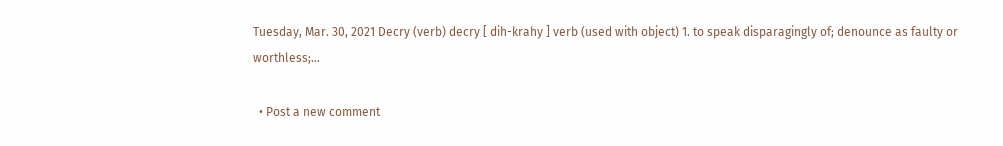Tuesday, Mar. 30, 2021 Decry (verb) decry [ dih-krahy ] verb (used with object) 1. to speak disparagingly of; denounce as faulty or worthless;…

  • Post a new comment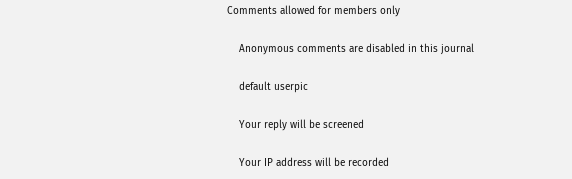Comments allowed for members only

    Anonymous comments are disabled in this journal

    default userpic

    Your reply will be screened

    Your IP address will be recorded